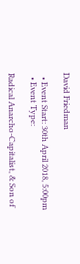David Friedman

  • Event Start: 30th April 2018, 5:00pm
  • Event Type:

Radical Anarcho-Capitalist, & Son of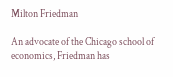Milton Friedman

An advocate of the Chicago school of economics, Friedman has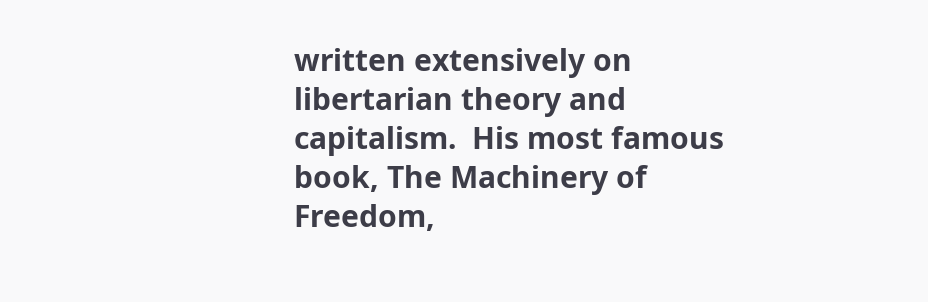written extensively on libertarian theory and capitalism.  His most famous book, The Machinery of Freedom,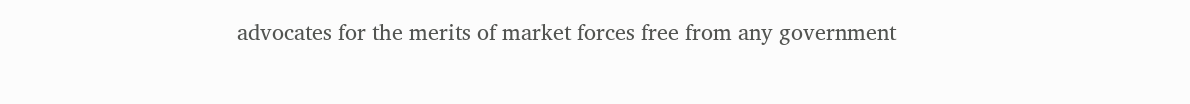advocates for the merits of market forces free from any government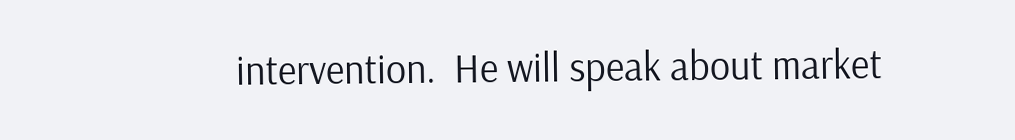intervention.  He will speak about market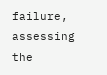failure, assessing the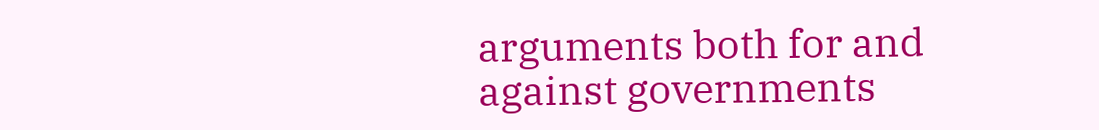arguments both for and against governments